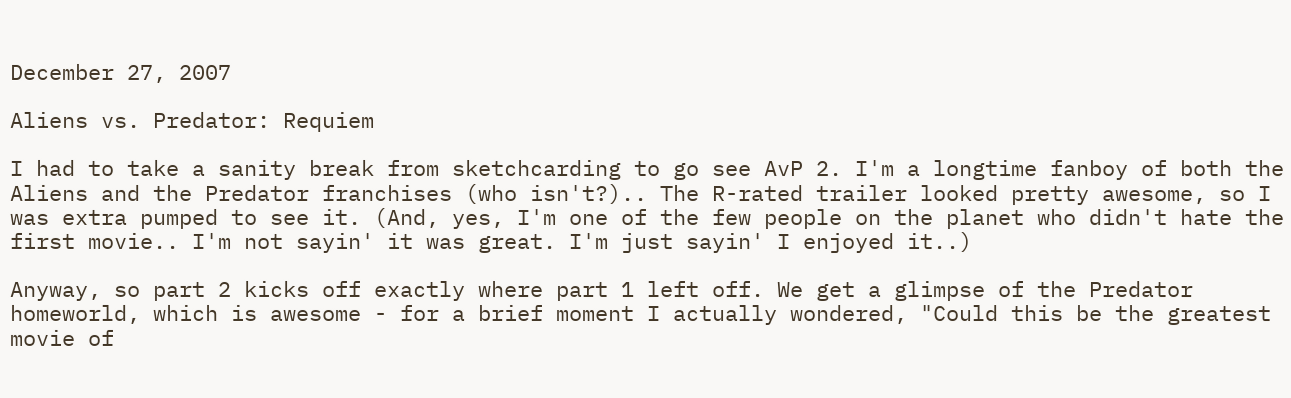December 27, 2007

Aliens vs. Predator: Requiem

I had to take a sanity break from sketchcarding to go see AvP 2. I'm a longtime fanboy of both the Aliens and the Predator franchises (who isn't?).. The R-rated trailer looked pretty awesome, so I was extra pumped to see it. (And, yes, I'm one of the few people on the planet who didn't hate the first movie.. I'm not sayin' it was great. I'm just sayin' I enjoyed it..)

Anyway, so part 2 kicks off exactly where part 1 left off. We get a glimpse of the Predator homeworld, which is awesome - for a brief moment I actually wondered, "Could this be the greatest movie of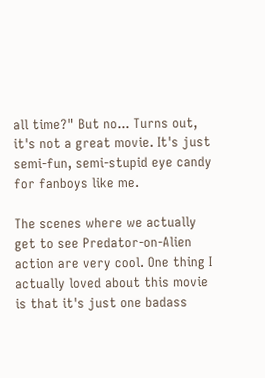all time?" But no... Turns out, it's not a great movie. It's just semi-fun, semi-stupid eye candy for fanboys like me.

The scenes where we actually get to see Predator-on-Alien action are very cool. One thing I actually loved about this movie is that it's just one badass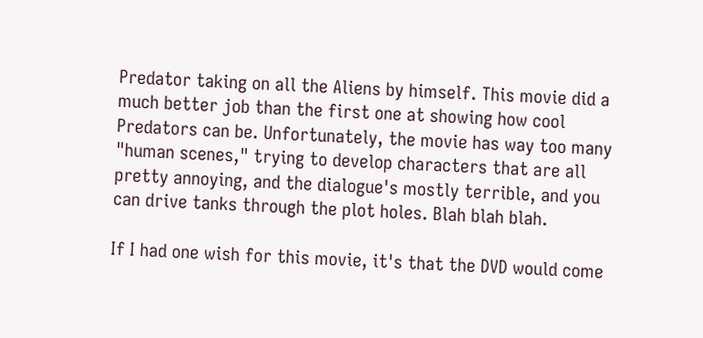Predator taking on all the Aliens by himself. This movie did a much better job than the first one at showing how cool Predators can be. Unfortunately, the movie has way too many "human scenes," trying to develop characters that are all pretty annoying, and the dialogue's mostly terrible, and you can drive tanks through the plot holes. Blah blah blah.

If I had one wish for this movie, it's that the DVD would come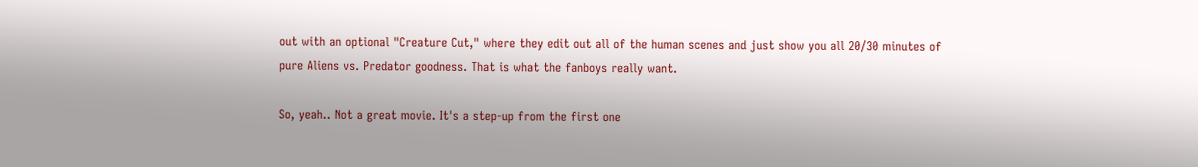out with an optional "Creature Cut," where they edit out all of the human scenes and just show you all 20/30 minutes of pure Aliens vs. Predator goodness. That is what the fanboys really want.

So, yeah.. Not a great movie. It's a step-up from the first one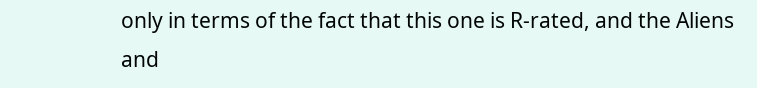only in terms of the fact that this one is R-rated, and the Aliens and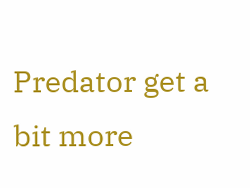Predator get a bit more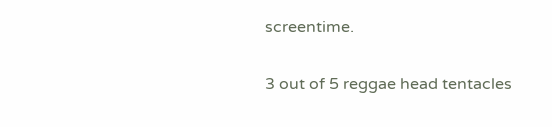screentime.

3 out of 5 reggae head tentacles